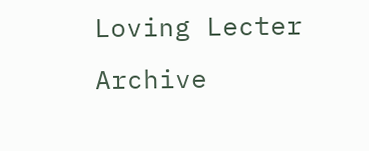Loving Lecter Archive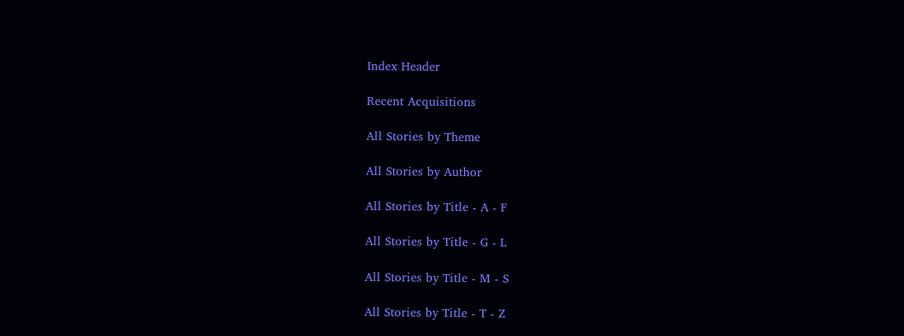Index Header

Recent Acquisitions

All Stories by Theme

All Stories by Author

All Stories by Title - A - F

All Stories by Title - G - L

All Stories by Title - M - S

All Stories by Title - T - Z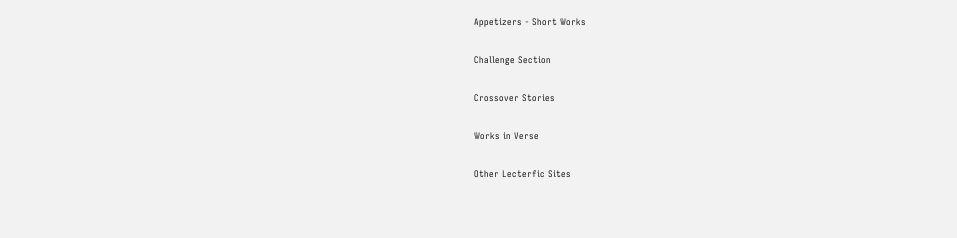Appetizers - Short Works

Challenge Section

Crossover Stories

Works in Verse

Other Lecterfic Sites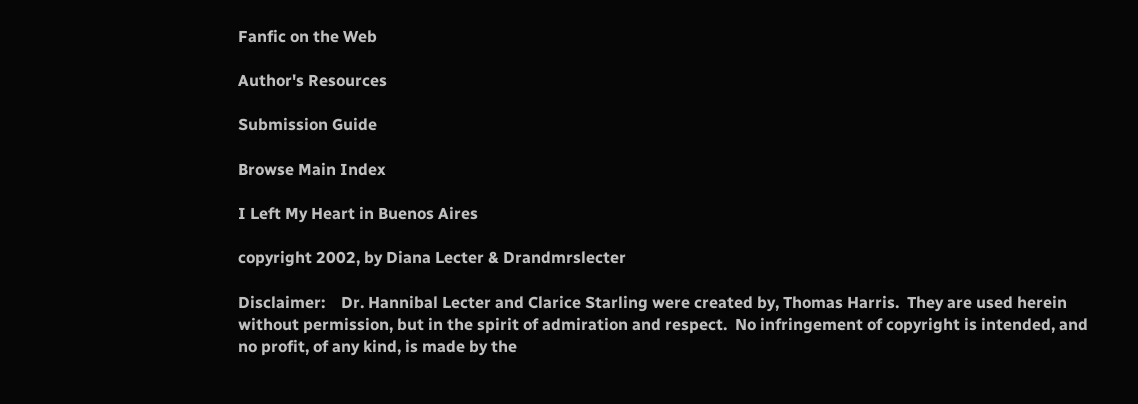Fanfic on the Web

Author's Resources

Submission Guide

Browse Main Index

I Left My Heart in Buenos Aires

copyright 2002, by Diana Lecter & Drandmrslecter

Disclaimer:    Dr. Hannibal Lecter and Clarice Starling were created by, Thomas Harris.  They are used herein without permission, but in the spirit of admiration and respect.  No infringement of copyright is intended, and no profit, of any kind, is made by the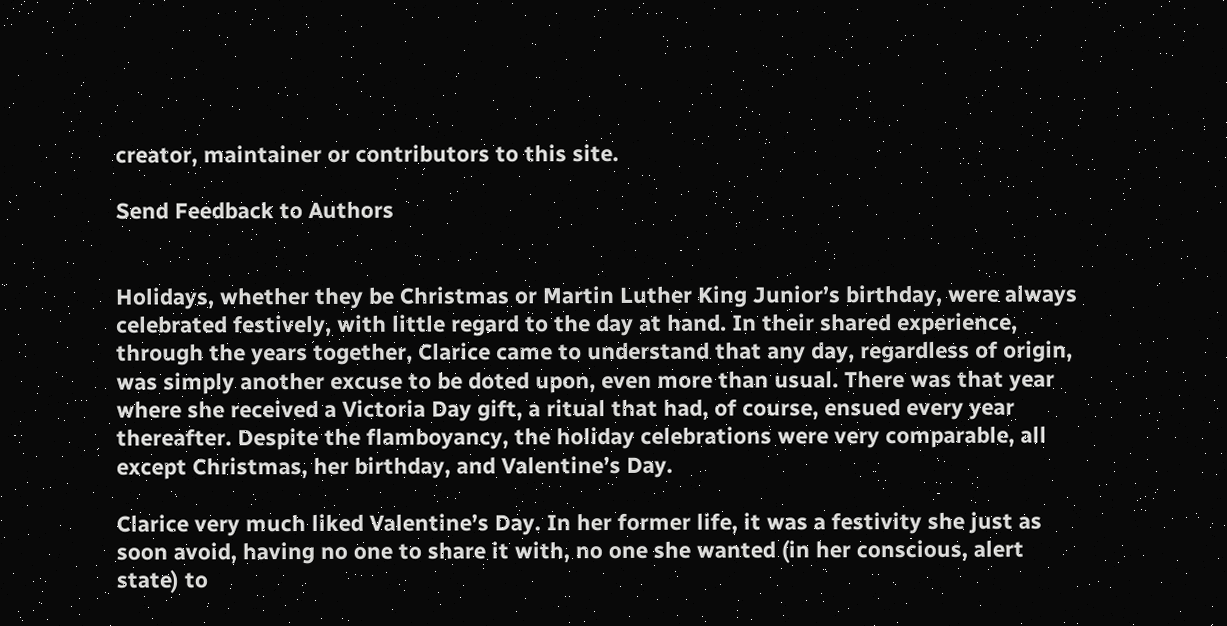creator, maintainer or contributors to this site.

Send Feedback to Authors


Holidays, whether they be Christmas or Martin Luther King Junior’s birthday, were always celebrated festively, with little regard to the day at hand. In their shared experience, through the years together, Clarice came to understand that any day, regardless of origin, was simply another excuse to be doted upon, even more than usual. There was that year where she received a Victoria Day gift, a ritual that had, of course, ensued every year thereafter. Despite the flamboyancy, the holiday celebrations were very comparable, all except Christmas, her birthday, and Valentine’s Day.

Clarice very much liked Valentine’s Day. In her former life, it was a festivity she just as soon avoid, having no one to share it with, no one she wanted (in her conscious, alert state) to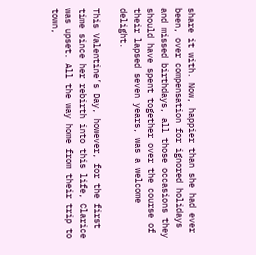share it with. Now, happier than she had ever been, over compensation for ignored holidays and missed birthdays, all those occasions they should have spent together over the course of their lapsed seven years, was a welcome delight.

This Valentine’s Day, however, for the first time since her rebirth into this life, Clarice was upset. All the way home from their trip to town,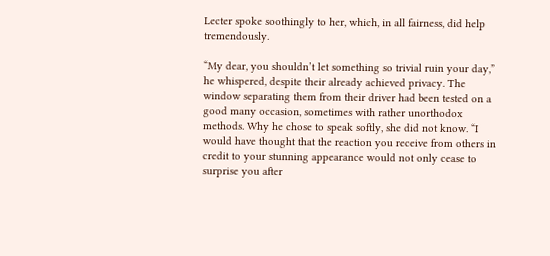Lecter spoke soothingly to her, which, in all fairness, did help tremendously.

“My dear, you shouldn’t let something so trivial ruin your day,” he whispered, despite their already achieved privacy. The window separating them from their driver had been tested on a good many occasion, sometimes with rather unorthodox methods. Why he chose to speak softly, she did not know. “I would have thought that the reaction you receive from others in credit to your stunning appearance would not only cease to surprise you after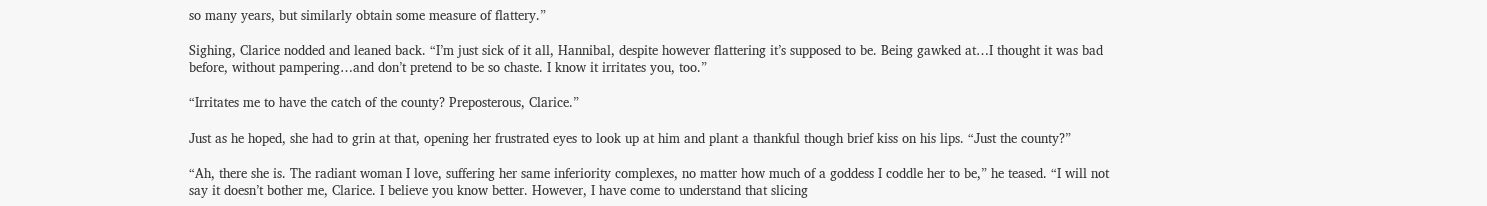so many years, but similarly obtain some measure of flattery.”

Sighing, Clarice nodded and leaned back. “I’m just sick of it all, Hannibal, despite however flattering it’s supposed to be. Being gawked at…I thought it was bad before, without pampering…and don’t pretend to be so chaste. I know it irritates you, too.”

“Irritates me to have the catch of the county? Preposterous, Clarice.”

Just as he hoped, she had to grin at that, opening her frustrated eyes to look up at him and plant a thankful though brief kiss on his lips. “Just the county?”

“Ah, there she is. The radiant woman I love, suffering her same inferiority complexes, no matter how much of a goddess I coddle her to be,” he teased. “I will not say it doesn’t bother me, Clarice. I believe you know better. However, I have come to understand that slicing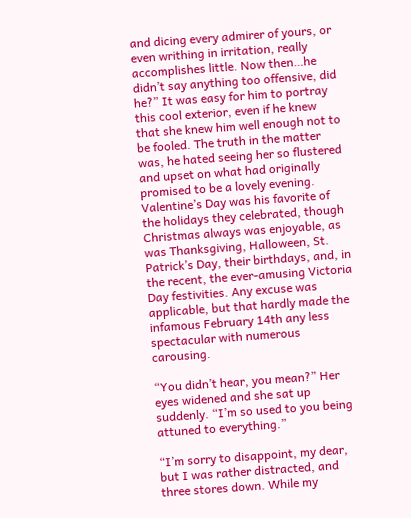and dicing every admirer of yours, or even writhing in irritation, really accomplishes little. Now then…he didn’t say anything too offensive, did he?” It was easy for him to portray this cool exterior, even if he knew that she knew him well enough not to be fooled. The truth in the matter was, he hated seeing her so flustered and upset on what had originally promised to be a lovely evening. Valentine’s Day was his favorite of the holidays they celebrated, though Christmas always was enjoyable, as was Thanksgiving, Halloween, St. Patrick’s Day, their birthdays, and, in the recent, the ever-amusing Victoria Day festivities. Any excuse was applicable, but that hardly made the infamous February 14th any less spectacular with numerous carousing.

“You didn’t hear, you mean?” Her eyes widened and she sat up suddenly. “I’m so used to you being attuned to everything.”

“I’m sorry to disappoint, my dear, but I was rather distracted, and three stores down. While my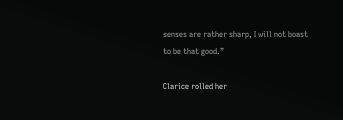senses are rather sharp, I will not boast to be that good.”

Clarice rolled her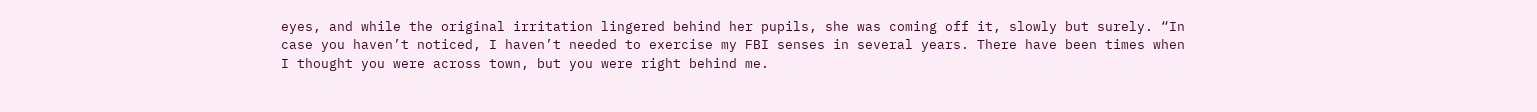eyes, and while the original irritation lingered behind her pupils, she was coming off it, slowly but surely. “In case you haven’t noticed, I haven’t needed to exercise my FBI senses in several years. There have been times when I thought you were across town, but you were right behind me.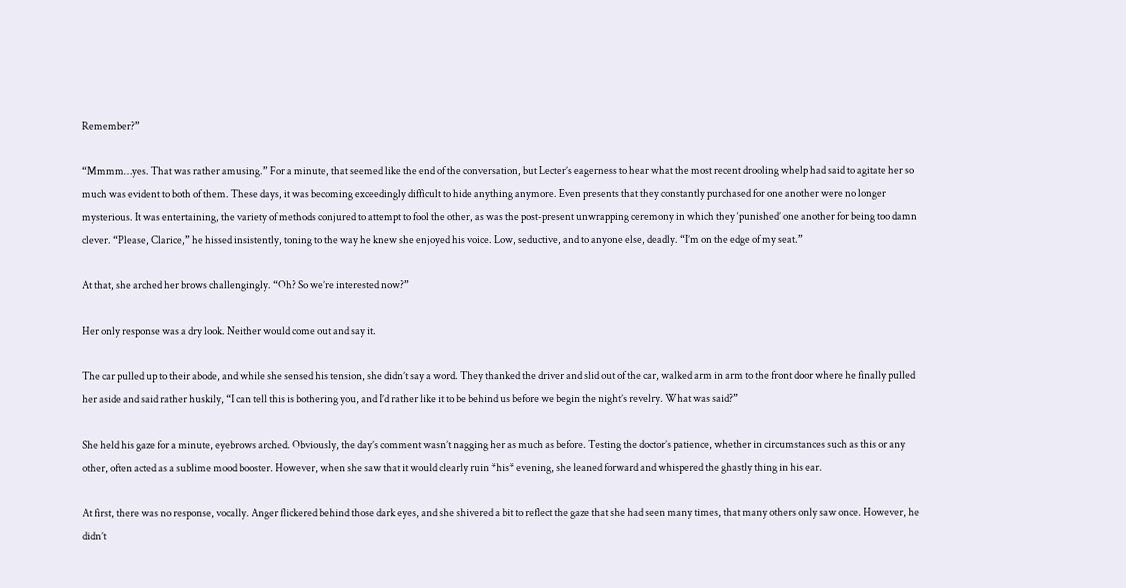Remember?”

“Mmmm…yes. That was rather amusing.” For a minute, that seemed like the end of the conversation, but Lecter’s eagerness to hear what the most recent drooling whelp had said to agitate her so much was evident to both of them. These days, it was becoming exceedingly difficult to hide anything anymore. Even presents that they constantly purchased for one another were no longer mysterious. It was entertaining, the variety of methods conjured to attempt to fool the other, as was the post-present unwrapping ceremony in which they ‘punished’ one another for being too damn clever. “Please, Clarice,” he hissed insistently, toning to the way he knew she enjoyed his voice. Low, seductive, and to anyone else, deadly. “I’m on the edge of my seat.”

At that, she arched her brows challengingly. “Oh? So we’re interested now?”

Her only response was a dry look. Neither would come out and say it.

The car pulled up to their abode, and while she sensed his tension, she didn’t say a word. They thanked the driver and slid out of the car, walked arm in arm to the front door where he finally pulled her aside and said rather huskily, “I can tell this is bothering you, and I’d rather like it to be behind us before we begin the night’s revelry. What was said?”

She held his gaze for a minute, eyebrows arched. Obviously, the day’s comment wasn’t nagging her as much as before. Testing the doctor’s patience, whether in circumstances such as this or any other, often acted as a sublime mood booster. However, when she saw that it would clearly ruin *his* evening, she leaned forward and whispered the ghastly thing in his ear.

At first, there was no response, vocally. Anger flickered behind those dark eyes, and she shivered a bit to reflect the gaze that she had seen many times, that many others only saw once. However, he didn’t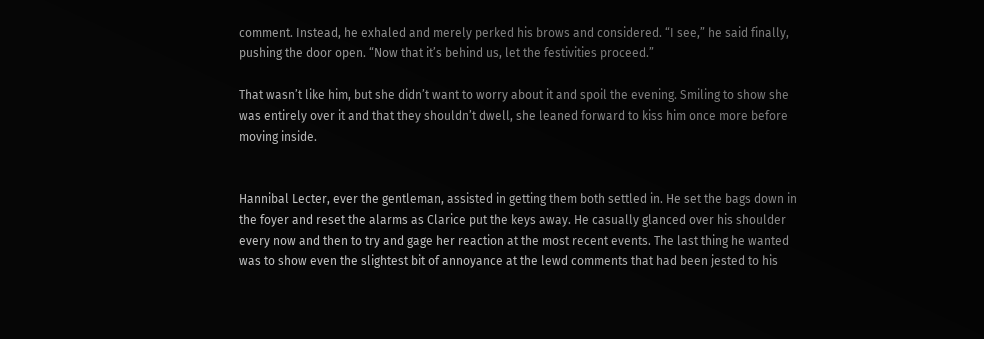comment. Instead, he exhaled and merely perked his brows and considered. “I see,” he said finally, pushing the door open. “Now that it’s behind us, let the festivities proceed.”

That wasn’t like him, but she didn’t want to worry about it and spoil the evening. Smiling to show she was entirely over it and that they shouldn’t dwell, she leaned forward to kiss him once more before moving inside.


Hannibal Lecter, ever the gentleman, assisted in getting them both settled in. He set the bags down in the foyer and reset the alarms as Clarice put the keys away. He casually glanced over his shoulder every now and then to try and gage her reaction at the most recent events. The last thing he wanted was to show even the slightest bit of annoyance at the lewd comments that had been jested to his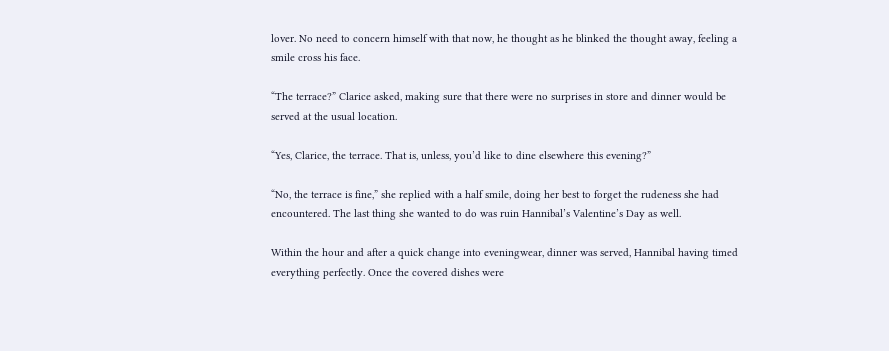lover. No need to concern himself with that now, he thought as he blinked the thought away, feeling a smile cross his face.

“The terrace?” Clarice asked, making sure that there were no surprises in store and dinner would be served at the usual location.

“Yes, Clarice, the terrace. That is, unless, you’d like to dine elsewhere this evening?”

“No, the terrace is fine,” she replied with a half smile, doing her best to forget the rudeness she had encountered. The last thing she wanted to do was ruin Hannibal’s Valentine’s Day as well.

Within the hour and after a quick change into eveningwear, dinner was served, Hannibal having timed everything perfectly. Once the covered dishes were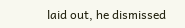laid out, he dismissed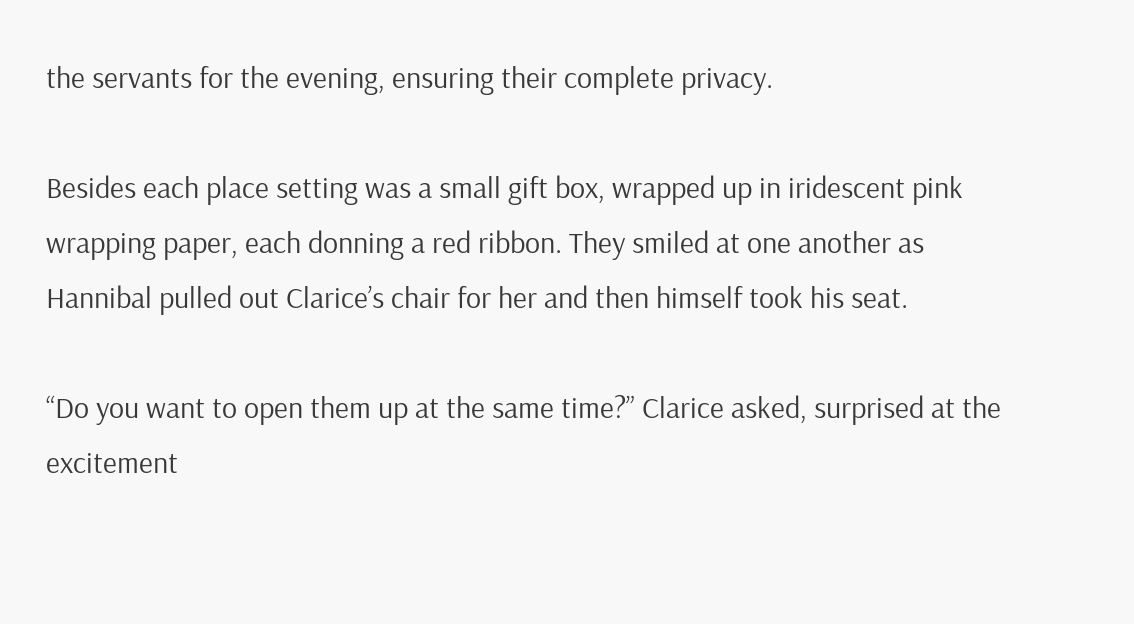the servants for the evening, ensuring their complete privacy.

Besides each place setting was a small gift box, wrapped up in iridescent pink wrapping paper, each donning a red ribbon. They smiled at one another as Hannibal pulled out Clarice’s chair for her and then himself took his seat.

“Do you want to open them up at the same time?” Clarice asked, surprised at the excitement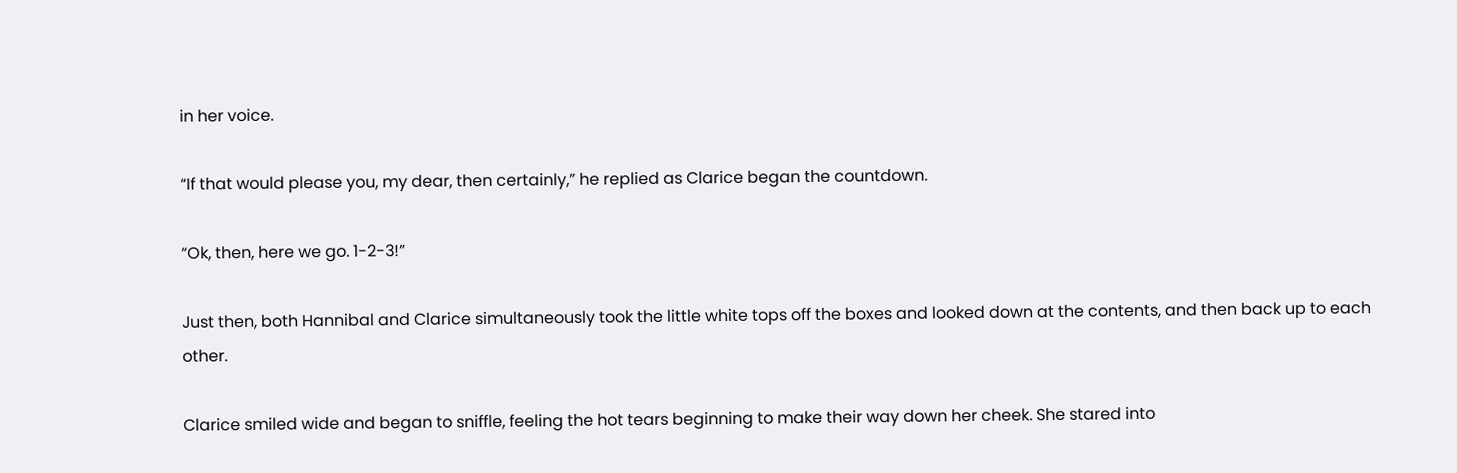in her voice.

“If that would please you, my dear, then certainly,” he replied as Clarice began the countdown.

“Ok, then, here we go. 1-2-3!”

Just then, both Hannibal and Clarice simultaneously took the little white tops off the boxes and looked down at the contents, and then back up to each other.

Clarice smiled wide and began to sniffle, feeling the hot tears beginning to make their way down her cheek. She stared into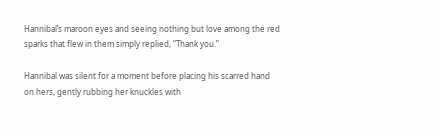Hannibal’s maroon eyes and seeing nothing but love among the red sparks that flew in them simply replied, “Thank you.”

Hannibal was silent for a moment before placing his scarred hand on hers, gently rubbing her knuckles with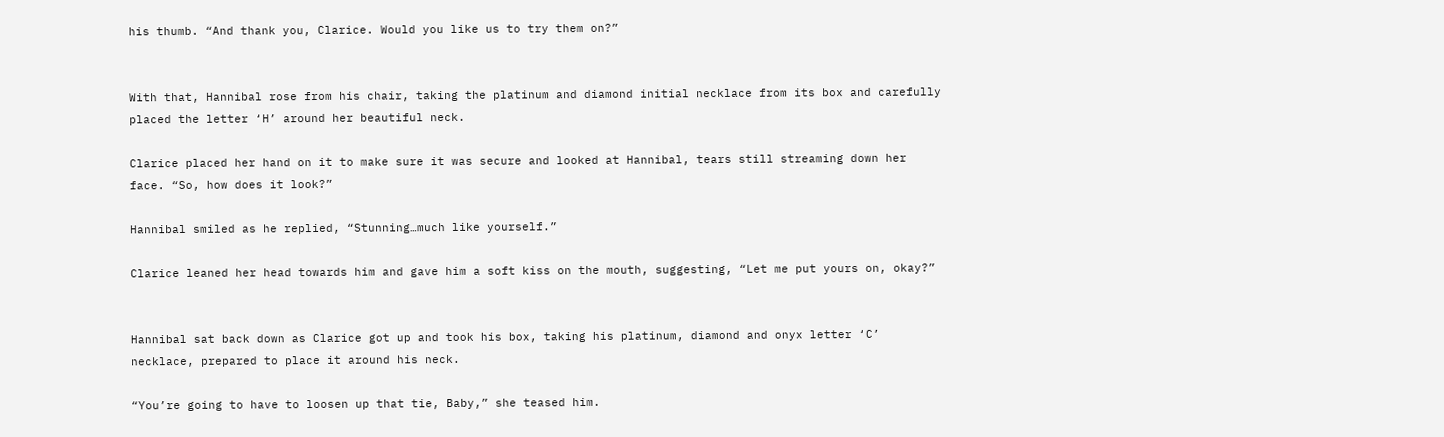his thumb. “And thank you, Clarice. Would you like us to try them on?”


With that, Hannibal rose from his chair, taking the platinum and diamond initial necklace from its box and carefully placed the letter ‘H’ around her beautiful neck.

Clarice placed her hand on it to make sure it was secure and looked at Hannibal, tears still streaming down her face. “So, how does it look?”

Hannibal smiled as he replied, “Stunning…much like yourself.”

Clarice leaned her head towards him and gave him a soft kiss on the mouth, suggesting, “Let me put yours on, okay?”


Hannibal sat back down as Clarice got up and took his box, taking his platinum, diamond and onyx letter ‘C’ necklace, prepared to place it around his neck.

“You’re going to have to loosen up that tie, Baby,” she teased him.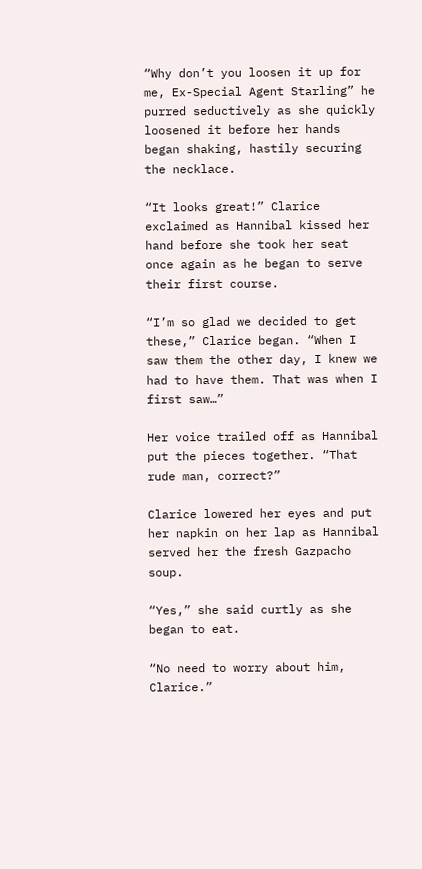“Why don’t you loosen it up for me, Ex-Special Agent Starling” he purred seductively as she quickly loosened it before her hands began shaking, hastily securing the necklace.

“It looks great!” Clarice exclaimed as Hannibal kissed her hand before she took her seat once again as he began to serve their first course.

“I’m so glad we decided to get these,” Clarice began. “When I saw them the other day, I knew we had to have them. That was when I first saw…”

Her voice trailed off as Hannibal put the pieces together. “That rude man, correct?”

Clarice lowered her eyes and put her napkin on her lap as Hannibal served her the fresh Gazpacho soup.

“Yes,” she said curtly as she began to eat.

“No need to worry about him, Clarice.”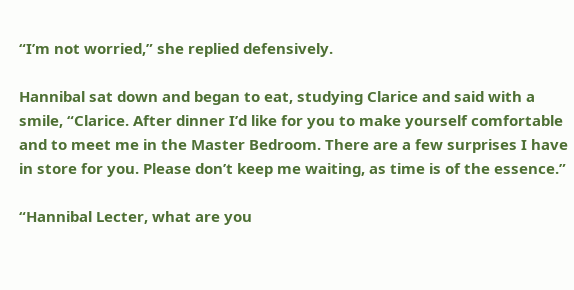“I’m not worried,” she replied defensively.

Hannibal sat down and began to eat, studying Clarice and said with a smile, “Clarice. After dinner I’d like for you to make yourself comfortable and to meet me in the Master Bedroom. There are a few surprises I have in store for you. Please don’t keep me waiting, as time is of the essence.”

“Hannibal Lecter, what are you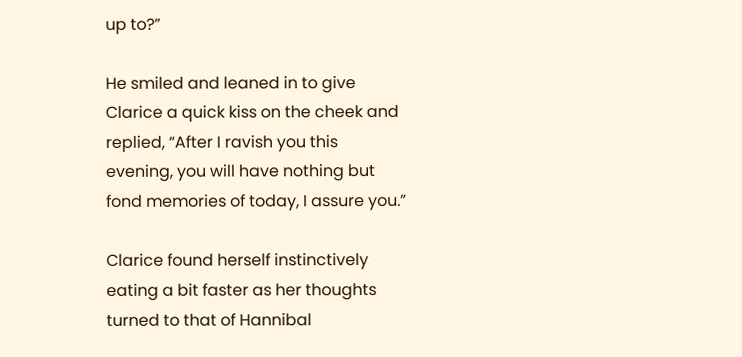up to?”

He smiled and leaned in to give Clarice a quick kiss on the cheek and replied, “After I ravish you this evening, you will have nothing but fond memories of today, I assure you.”

Clarice found herself instinctively eating a bit faster as her thoughts turned to that of Hannibal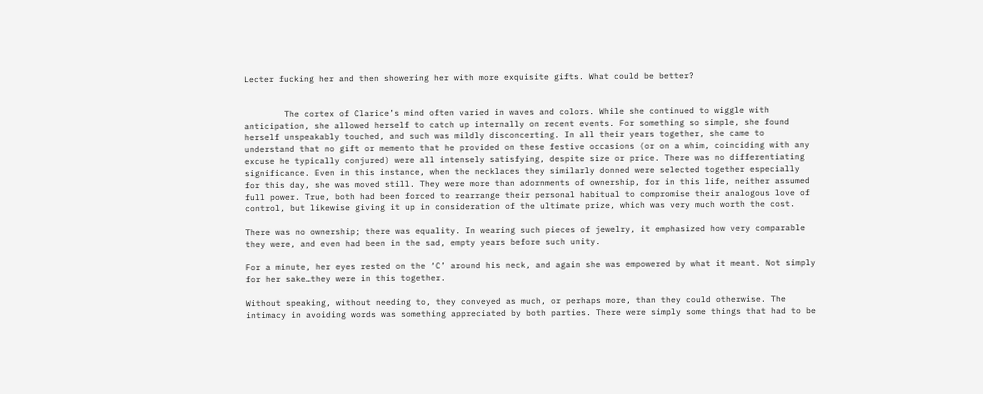Lecter fucking her and then showering her with more exquisite gifts. What could be better?


        The cortex of Clarice’s mind often varied in waves and colors. While she continued to wiggle with anticipation, she allowed herself to catch up internally on recent events. For something so simple, she found herself unspeakably touched, and such was mildly disconcerting. In all their years together, she came to understand that no gift or memento that he provided on these festive occasions (or on a whim, coinciding with any excuse he typically conjured) were all intensely satisfying, despite size or price. There was no differentiating significance. Even in this instance, when the necklaces they similarly donned were selected together especially for this day, she was moved still. They were more than adornments of ownership, for in this life, neither assumed full power. True, both had been forced to rearrange their personal habitual to compromise their analogous love of control, but likewise giving it up in consideration of the ultimate prize, which was very much worth the cost.

There was no ownership; there was equality. In wearing such pieces of jewelry, it emphasized how very comparable they were, and even had been in the sad, empty years before such unity.

For a minute, her eyes rested on the ‘C’ around his neck, and again she was empowered by what it meant. Not simply for her sake…they were in this together.

Without speaking, without needing to, they conveyed as much, or perhaps more, than they could otherwise. The intimacy in avoiding words was something appreciated by both parties. There were simply some things that had to be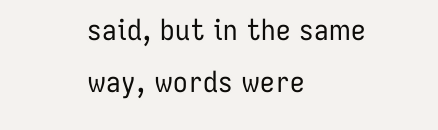said, but in the same way, words were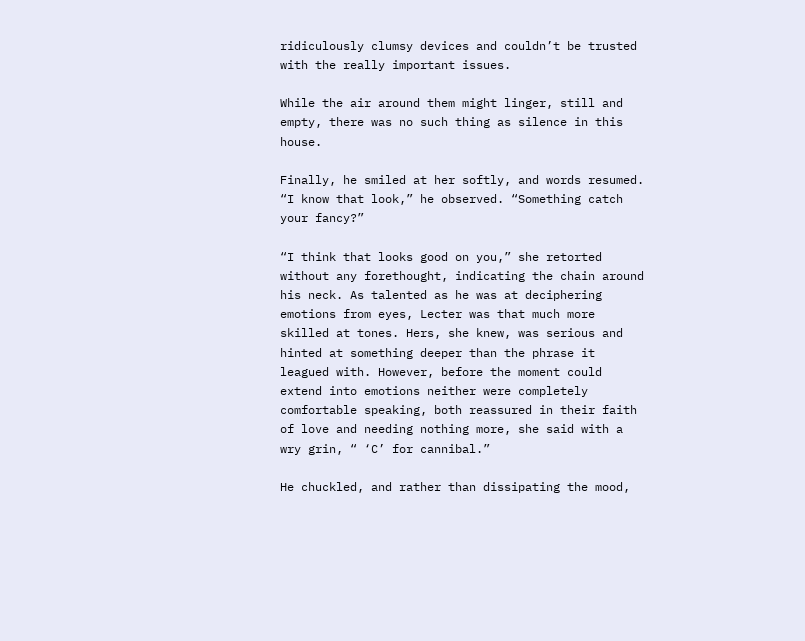ridiculously clumsy devices and couldn’t be trusted with the really important issues.

While the air around them might linger, still and empty, there was no such thing as silence in this house.

Finally, he smiled at her softly, and words resumed. “I know that look,” he observed. “Something catch your fancy?”

“I think that looks good on you,” she retorted without any forethought, indicating the chain around his neck. As talented as he was at deciphering emotions from eyes, Lecter was that much more skilled at tones. Hers, she knew, was serious and hinted at something deeper than the phrase it leagued with. However, before the moment could extend into emotions neither were completely comfortable speaking, both reassured in their faith of love and needing nothing more, she said with a wry grin, “ ‘C’ for cannibal.”

He chuckled, and rather than dissipating the mood,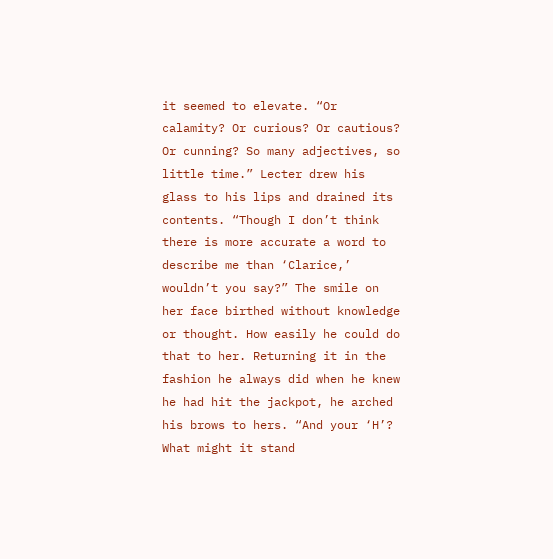it seemed to elevate. “Or calamity? Or curious? Or cautious? Or cunning? So many adjectives, so little time.” Lecter drew his glass to his lips and drained its contents. “Though I don’t think there is more accurate a word to describe me than ‘Clarice,’ wouldn’t you say?” The smile on her face birthed without knowledge or thought. How easily he could do that to her. Returning it in the fashion he always did when he knew he had hit the jackpot, he arched his brows to hers. “And your ‘H’? What might it stand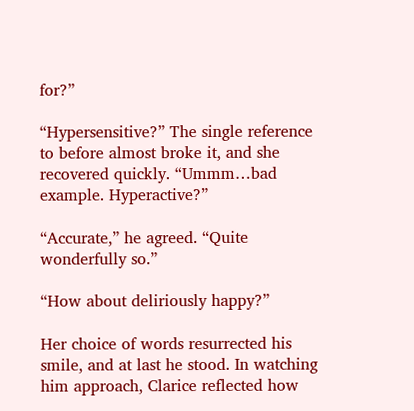for?”

“Hypersensitive?” The single reference to before almost broke it, and she recovered quickly. “Ummm…bad example. Hyperactive?”

“Accurate,” he agreed. “Quite wonderfully so.”

“How about deliriously happy?”

Her choice of words resurrected his smile, and at last he stood. In watching him approach, Clarice reflected how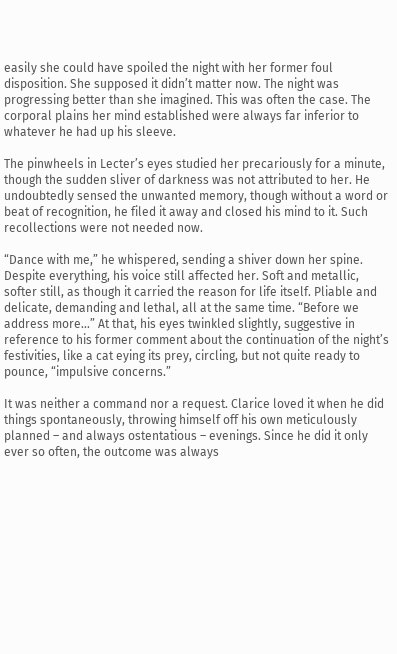easily she could have spoiled the night with her former foul disposition. She supposed it didn’t matter now. The night was progressing better than she imagined. This was often the case. The corporal plains her mind established were always far inferior to whatever he had up his sleeve.

The pinwheels in Lecter’s eyes studied her precariously for a minute, though the sudden sliver of darkness was not attributed to her. He undoubtedly sensed the unwanted memory, though without a word or beat of recognition, he filed it away and closed his mind to it. Such recollections were not needed now.

“Dance with me,” he whispered, sending a shiver down her spine. Despite everything, his voice still affected her. Soft and metallic, softer still, as though it carried the reason for life itself. Pliable and delicate, demanding and lethal, all at the same time. “Before we address more…” At that, his eyes twinkled slightly, suggestive in reference to his former comment about the continuation of the night’s festivities, like a cat eying its prey, circling, but not quite ready to pounce, “impulsive concerns.”

It was neither a command nor a request. Clarice loved it when he did things spontaneously, throwing himself off his own meticulously planned – and always ostentatious – evenings. Since he did it only ever so often, the outcome was always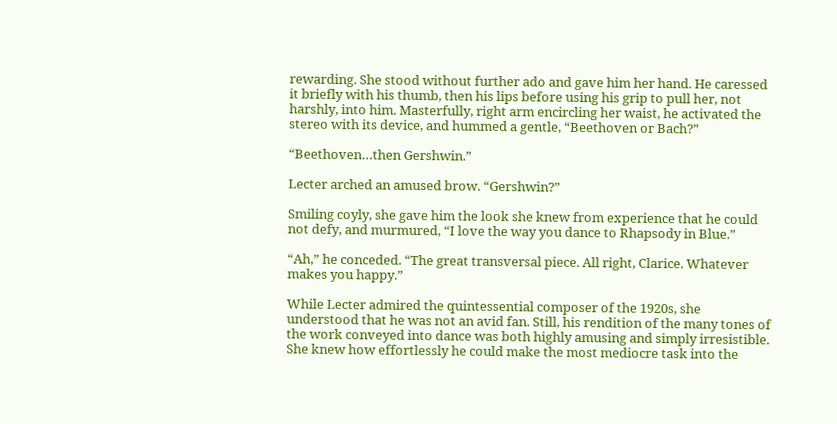rewarding. She stood without further ado and gave him her hand. He caressed it briefly with his thumb, then his lips before using his grip to pull her, not harshly, into him. Masterfully, right arm encircling her waist, he activated the stereo with its device, and hummed a gentle, “Beethoven or Bach?”

“Beethoven…then Gershwin.”

Lecter arched an amused brow. “Gershwin?”

Smiling coyly, she gave him the look she knew from experience that he could not defy, and murmured, “I love the way you dance to Rhapsody in Blue.”

“Ah,” he conceded. “The great transversal piece. All right, Clarice. Whatever makes you happy.”

While Lecter admired the quintessential composer of the 1920s, she understood that he was not an avid fan. Still, his rendition of the many tones of the work conveyed into dance was both highly amusing and simply irresistible. She knew how effortlessly he could make the most mediocre task into the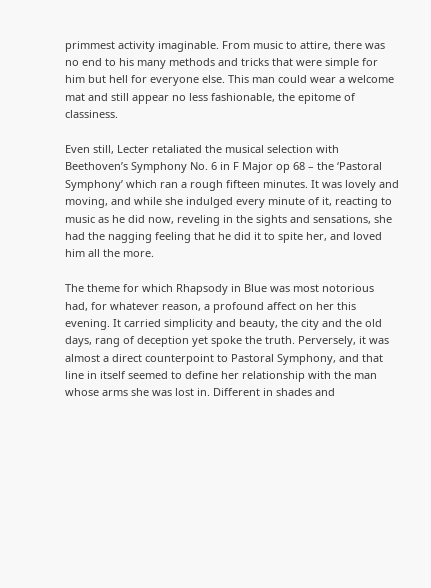primmest activity imaginable. From music to attire, there was no end to his many methods and tricks that were simple for him but hell for everyone else. This man could wear a welcome mat and still appear no less fashionable, the epitome of classiness.

Even still, Lecter retaliated the musical selection with Beethoven’s Symphony No. 6 in F Major op 68 – the ‘Pastoral Symphony’ which ran a rough fifteen minutes. It was lovely and moving, and while she indulged every minute of it, reacting to music as he did now, reveling in the sights and sensations, she had the nagging feeling that he did it to spite her, and loved him all the more.

The theme for which Rhapsody in Blue was most notorious had, for whatever reason, a profound affect on her this evening. It carried simplicity and beauty, the city and the old days, rang of deception yet spoke the truth. Perversely, it was almost a direct counterpoint to Pastoral Symphony, and that line in itself seemed to define her relationship with the man whose arms she was lost in. Different in shades and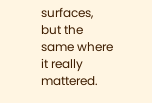surfaces, but the same where it really mattered.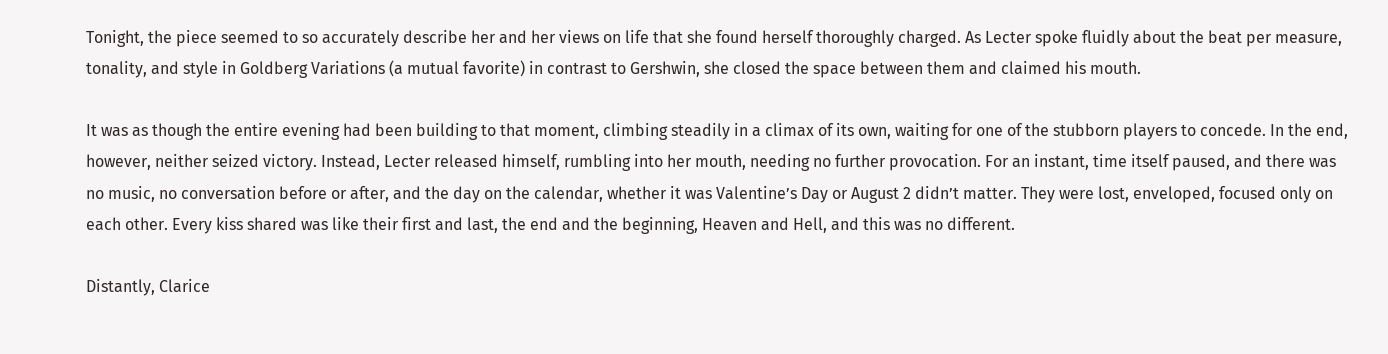Tonight, the piece seemed to so accurately describe her and her views on life that she found herself thoroughly charged. As Lecter spoke fluidly about the beat per measure, tonality, and style in Goldberg Variations (a mutual favorite) in contrast to Gershwin, she closed the space between them and claimed his mouth.

It was as though the entire evening had been building to that moment, climbing steadily in a climax of its own, waiting for one of the stubborn players to concede. In the end, however, neither seized victory. Instead, Lecter released himself, rumbling into her mouth, needing no further provocation. For an instant, time itself paused, and there was no music, no conversation before or after, and the day on the calendar, whether it was Valentine’s Day or August 2 didn’t matter. They were lost, enveloped, focused only on each other. Every kiss shared was like their first and last, the end and the beginning, Heaven and Hell, and this was no different.

Distantly, Clarice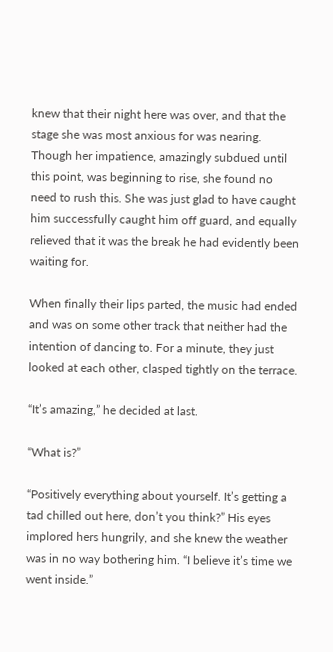knew that their night here was over, and that the stage she was most anxious for was nearing. Though her impatience, amazingly subdued until this point, was beginning to rise, she found no need to rush this. She was just glad to have caught him successfully caught him off guard, and equally relieved that it was the break he had evidently been waiting for.

When finally their lips parted, the music had ended and was on some other track that neither had the intention of dancing to. For a minute, they just looked at each other, clasped tightly on the terrace.

“It’s amazing,” he decided at last.

“What is?”

“Positively everything about yourself. It’s getting a tad chilled out here, don’t you think?” His eyes implored hers hungrily, and she knew the weather was in no way bothering him. “I believe it’s time we went inside.”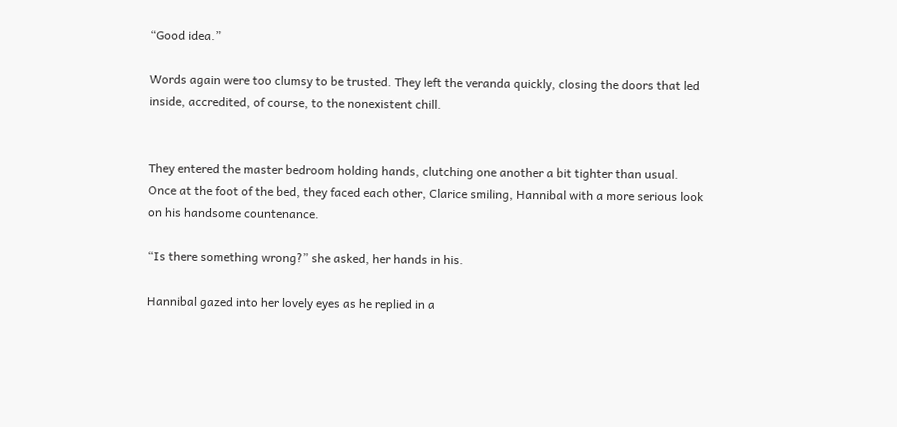“Good idea.”

Words again were too clumsy to be trusted. They left the veranda quickly, closing the doors that led inside, accredited, of course, to the nonexistent chill.


They entered the master bedroom holding hands, clutching one another a bit tighter than usual. Once at the foot of the bed, they faced each other, Clarice smiling, Hannibal with a more serious look on his handsome countenance.

“Is there something wrong?” she asked, her hands in his.

Hannibal gazed into her lovely eyes as he replied in a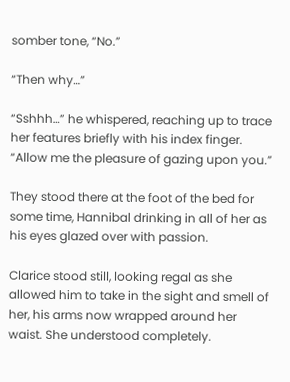somber tone, “No.”

“Then why…”

“Sshhh…” he whispered, reaching up to trace her features briefly with his index finger. “Allow me the pleasure of gazing upon you.”

They stood there at the foot of the bed for some time, Hannibal drinking in all of her as his eyes glazed over with passion.

Clarice stood still, looking regal as she allowed him to take in the sight and smell of her, his arms now wrapped around her waist. She understood completely.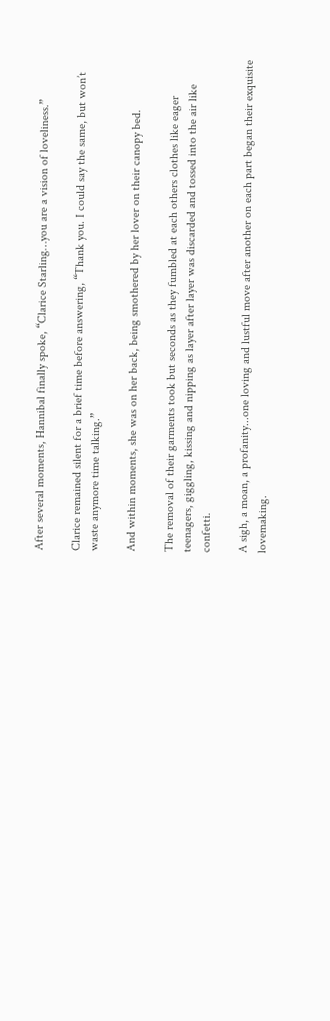After several moments, Hannibal finally spoke, “Clarice Starling…you are a vision of loveliness.”

Clarice remained silent for a brief time before answering, “Thank you. I could say the same, but won’t waste anymore time talking.”

And within moments, she was on her back, being smothered by her lover on their canopy bed.

The removal of their garments took but seconds as they fumbled at each others clothes like eager teenagers, giggling, kissing and nipping as layer after layer was discarded and tossed into the air like confetti.

A sigh, a moan, a profanity...one loving and lustful move after another on each part began their exquisite lovemaking.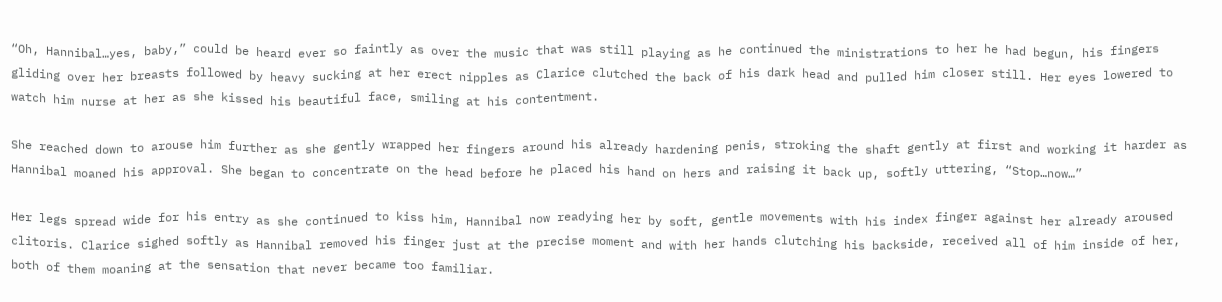“Oh, Hannibal…yes, baby,” could be heard ever so faintly as over the music that was still playing as he continued the ministrations to her he had begun, his fingers gliding over her breasts followed by heavy sucking at her erect nipples as Clarice clutched the back of his dark head and pulled him closer still. Her eyes lowered to watch him nurse at her as she kissed his beautiful face, smiling at his contentment.

She reached down to arouse him further as she gently wrapped her fingers around his already hardening penis, stroking the shaft gently at first and working it harder as Hannibal moaned his approval. She began to concentrate on the head before he placed his hand on hers and raising it back up, softly uttering, “Stop…now…”

Her legs spread wide for his entry as she continued to kiss him, Hannibal now readying her by soft, gentle movements with his index finger against her already aroused clitoris. Clarice sighed softly as Hannibal removed his finger just at the precise moment and with her hands clutching his backside, received all of him inside of her, both of them moaning at the sensation that never became too familiar.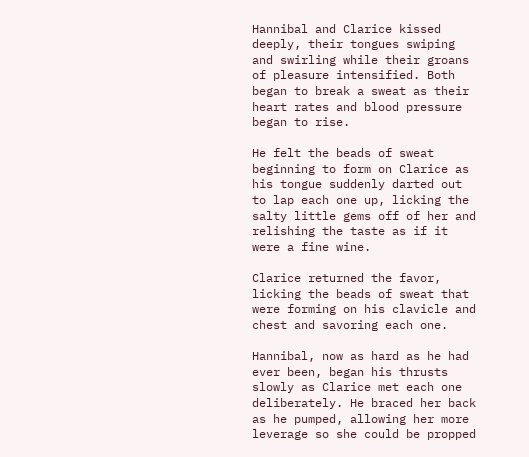Hannibal and Clarice kissed deeply, their tongues swiping and swirling while their groans of pleasure intensified. Both began to break a sweat as their heart rates and blood pressure began to rise.

He felt the beads of sweat beginning to form on Clarice as his tongue suddenly darted out to lap each one up, licking the salty little gems off of her and relishing the taste as if it were a fine wine.

Clarice returned the favor, licking the beads of sweat that were forming on his clavicle and chest and savoring each one.

Hannibal, now as hard as he had ever been, began his thrusts slowly as Clarice met each one deliberately. He braced her back as he pumped, allowing her more leverage so she could be propped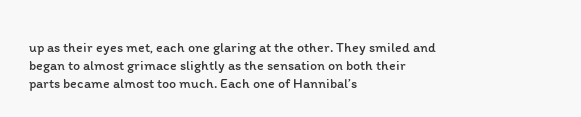up as their eyes met, each one glaring at the other. They smiled and began to almost grimace slightly as the sensation on both their parts became almost too much. Each one of Hannibal’s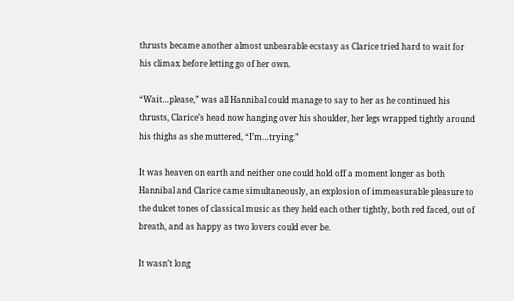thrusts became another almost unbearable ecstasy as Clarice tried hard to wait for his climax before letting go of her own.

“Wait…please,” was all Hannibal could manage to say to her as he continued his thrusts, Clarice’s head now hanging over his shoulder, her legs wrapped tightly around his thighs as she muttered, “I’m…trying.”

It was heaven on earth and neither one could hold off a moment longer as both Hannibal and Clarice came simultaneously, an explosion of immeasurable pleasure to the dulcet tones of classical music as they held each other tightly, both red faced, out of breath, and as happy as two lovers could ever be.

It wasn’t long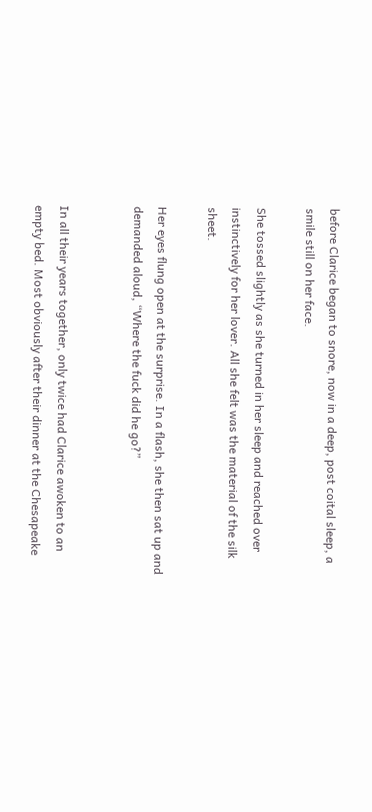before Clarice began to snore, now in a deep, post coital sleep, a smile still on her face.

She tossed slightly as she turned in her sleep and reached over instinctively for her lover. All she felt was the material of the silk sheet.

Her eyes flung open at the surprise. In a flash, she then sat up and demanded aloud, “Where the fuck did he go?”


In all their years together, only twice had Clarice awoken to an empty bed. Most obviously after their dinner at the Chesapeake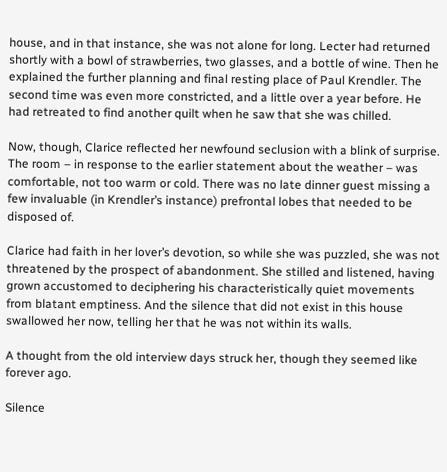house, and in that instance, she was not alone for long. Lecter had returned shortly with a bowl of strawberries, two glasses, and a bottle of wine. Then he explained the further planning and final resting place of Paul Krendler. The second time was even more constricted, and a little over a year before. He had retreated to find another quilt when he saw that she was chilled.

Now, though, Clarice reflected her newfound seclusion with a blink of surprise. The room – in response to the earlier statement about the weather – was comfortable, not too warm or cold. There was no late dinner guest missing a few invaluable (in Krendler’s instance) prefrontal lobes that needed to be disposed of.

Clarice had faith in her lover’s devotion, so while she was puzzled, she was not threatened by the prospect of abandonment. She stilled and listened, having grown accustomed to deciphering his characteristically quiet movements from blatant emptiness. And the silence that did not exist in this house swallowed her now, telling her that he was not within its walls.

A thought from the old interview days struck her, though they seemed like forever ago.

Silence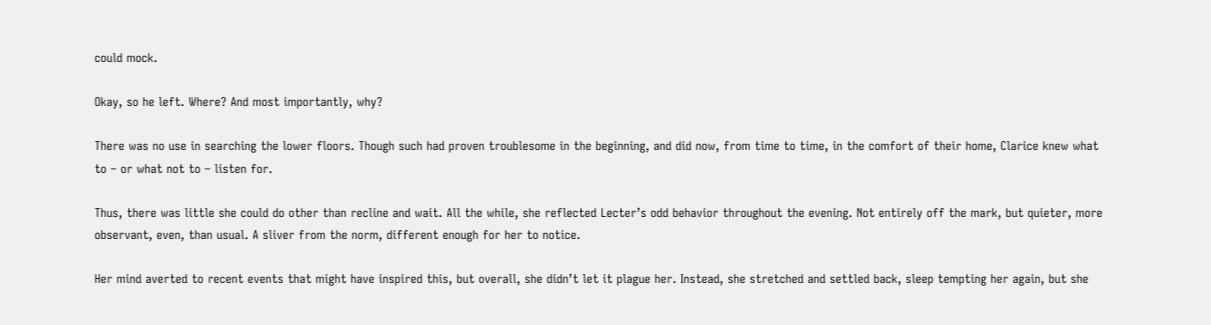could mock.

Okay, so he left. Where? And most importantly, why?

There was no use in searching the lower floors. Though such had proven troublesome in the beginning, and did now, from time to time, in the comfort of their home, Clarice knew what to – or what not to – listen for.

Thus, there was little she could do other than recline and wait. All the while, she reflected Lecter’s odd behavior throughout the evening. Not entirely off the mark, but quieter, more observant, even, than usual. A sliver from the norm, different enough for her to notice.

Her mind averted to recent events that might have inspired this, but overall, she didn’t let it plague her. Instead, she stretched and settled back, sleep tempting her again, but she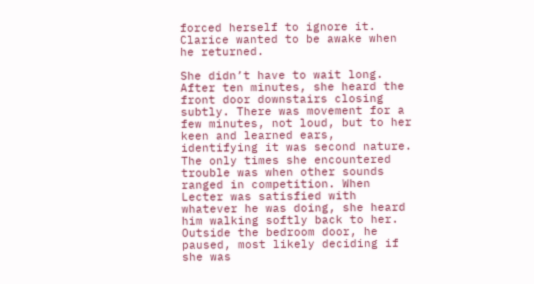forced herself to ignore it. Clarice wanted to be awake when he returned.

She didn’t have to wait long. After ten minutes, she heard the front door downstairs closing subtly. There was movement for a few minutes, not loud, but to her keen and learned ears, identifying it was second nature. The only times she encountered trouble was when other sounds ranged in competition. When Lecter was satisfied with whatever he was doing, she heard him walking softly back to her. Outside the bedroom door, he paused, most likely deciding if she was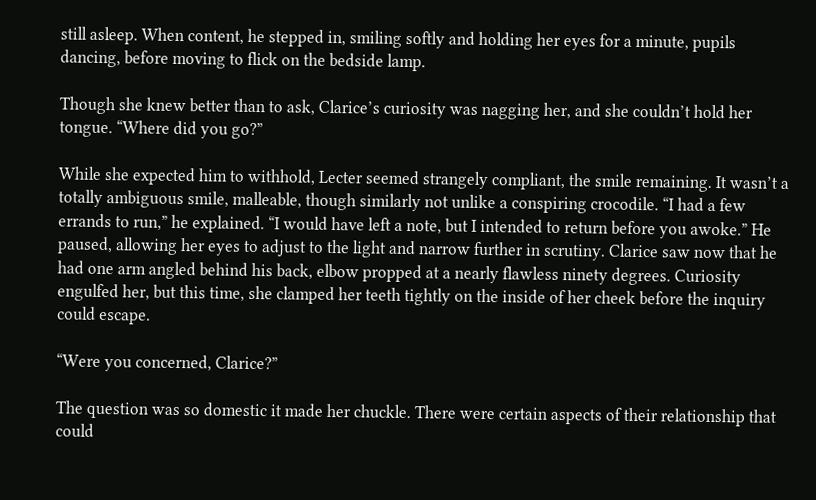still asleep. When content, he stepped in, smiling softly and holding her eyes for a minute, pupils dancing, before moving to flick on the bedside lamp.

Though she knew better than to ask, Clarice’s curiosity was nagging her, and she couldn’t hold her tongue. “Where did you go?”

While she expected him to withhold, Lecter seemed strangely compliant, the smile remaining. It wasn’t a totally ambiguous smile, malleable, though similarly not unlike a conspiring crocodile. “I had a few errands to run,” he explained. “I would have left a note, but I intended to return before you awoke.” He paused, allowing her eyes to adjust to the light and narrow further in scrutiny. Clarice saw now that he had one arm angled behind his back, elbow propped at a nearly flawless ninety degrees. Curiosity engulfed her, but this time, she clamped her teeth tightly on the inside of her cheek before the inquiry could escape.

“Were you concerned, Clarice?”

The question was so domestic it made her chuckle. There were certain aspects of their relationship that could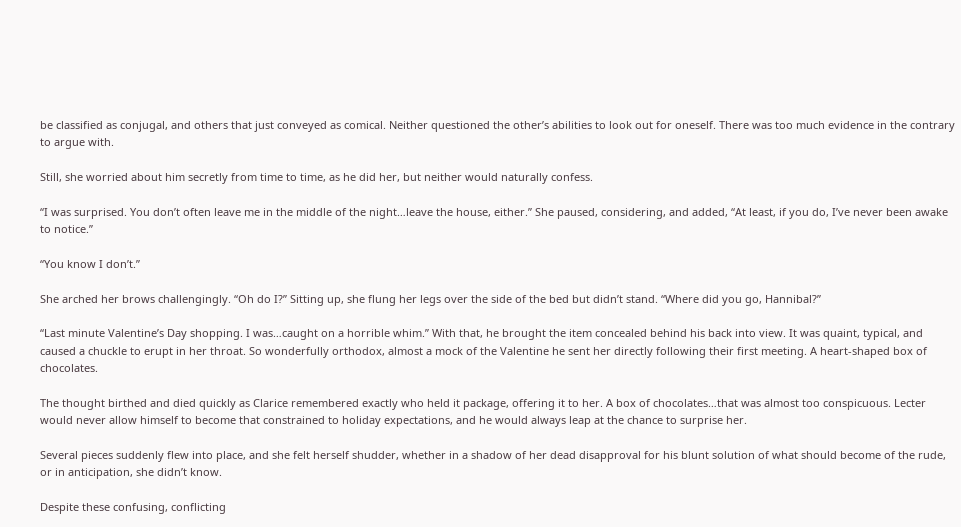be classified as conjugal, and others that just conveyed as comical. Neither questioned the other’s abilities to look out for oneself. There was too much evidence in the contrary to argue with.

Still, she worried about him secretly from time to time, as he did her, but neither would naturally confess.

“I was surprised. You don’t often leave me in the middle of the night…leave the house, either.” She paused, considering, and added, “At least, if you do, I’ve never been awake to notice.”

“You know I don’t.”

She arched her brows challengingly. “Oh do I?” Sitting up, she flung her legs over the side of the bed but didn’t stand. “Where did you go, Hannibal?”

“Last minute Valentine’s Day shopping. I was…caught on a horrible whim.” With that, he brought the item concealed behind his back into view. It was quaint, typical, and caused a chuckle to erupt in her throat. So wonderfully orthodox, almost a mock of the Valentine he sent her directly following their first meeting. A heart-shaped box of chocolates.

The thought birthed and died quickly as Clarice remembered exactly who held it package, offering it to her. A box of chocolates…that was almost too conspicuous. Lecter would never allow himself to become that constrained to holiday expectations, and he would always leap at the chance to surprise her.

Several pieces suddenly flew into place, and she felt herself shudder, whether in a shadow of her dead disapproval for his blunt solution of what should become of the rude, or in anticipation, she didn’t know.

Despite these confusing, conflicting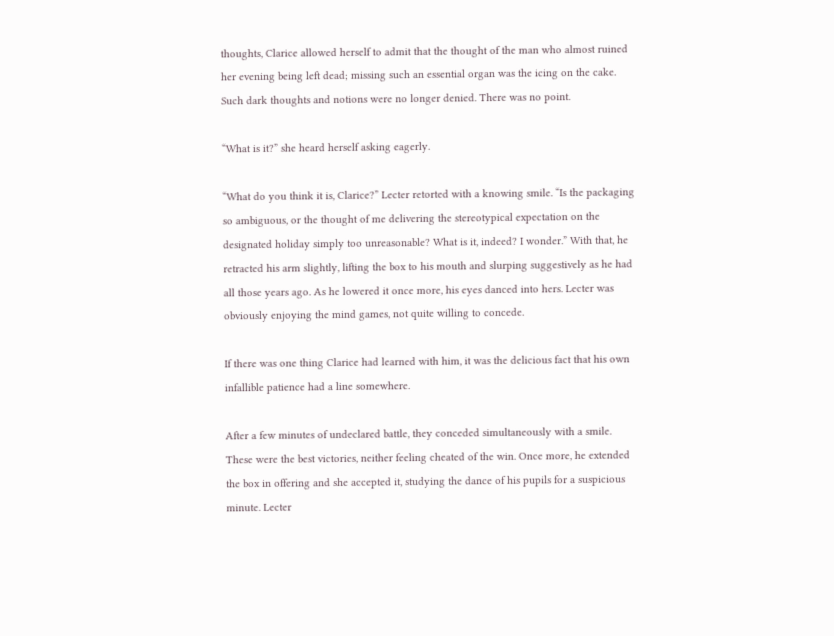thoughts, Clarice allowed herself to admit that the thought of the man who almost ruined her evening being left dead; missing such an essential organ was the icing on the cake. Such dark thoughts and notions were no longer denied. There was no point.

“What is it?” she heard herself asking eagerly.

“What do you think it is, Clarice?” Lecter retorted with a knowing smile. “Is the packaging so ambiguous, or the thought of me delivering the stereotypical expectation on the designated holiday simply too unreasonable? What is it, indeed? I wonder.” With that, he retracted his arm slightly, lifting the box to his mouth and slurping suggestively as he had all those years ago. As he lowered it once more, his eyes danced into hers. Lecter was obviously enjoying the mind games, not quite willing to concede.

If there was one thing Clarice had learned with him, it was the delicious fact that his own infallible patience had a line somewhere.

After a few minutes of undeclared battle, they conceded simultaneously with a smile. These were the best victories, neither feeling cheated of the win. Once more, he extended the box in offering and she accepted it, studying the dance of his pupils for a suspicious minute. Lecter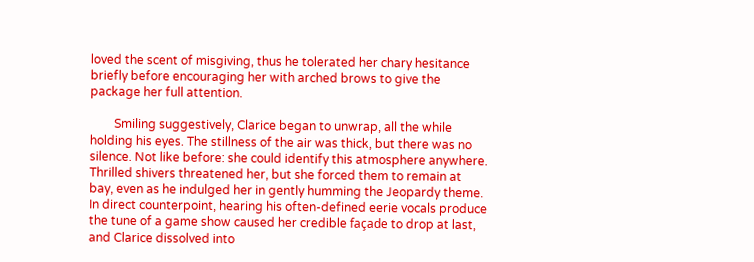loved the scent of misgiving, thus he tolerated her chary hesitance briefly before encouraging her with arched brows to give the package her full attention.

        Smiling suggestively, Clarice began to unwrap, all the while holding his eyes. The stillness of the air was thick, but there was no silence. Not like before: she could identify this atmosphere anywhere. Thrilled shivers threatened her, but she forced them to remain at bay, even as he indulged her in gently humming the Jeopardy theme. In direct counterpoint, hearing his often-defined eerie vocals produce the tune of a game show caused her credible façade to drop at last, and Clarice dissolved into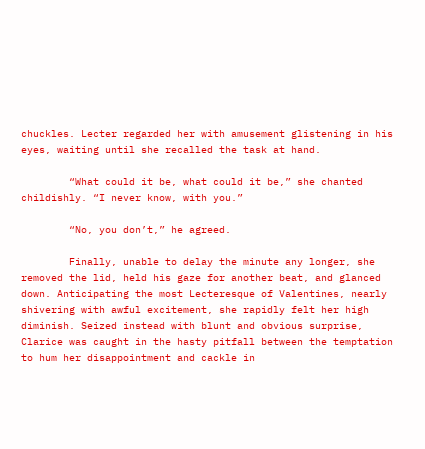chuckles. Lecter regarded her with amusement glistening in his eyes, waiting until she recalled the task at hand.

        “What could it be, what could it be,” she chanted childishly. “I never know, with you.”

        “No, you don’t,” he agreed.

        Finally, unable to delay the minute any longer, she removed the lid, held his gaze for another beat, and glanced down. Anticipating the most Lecteresque of Valentines, nearly shivering with awful excitement, she rapidly felt her high diminish. Seized instead with blunt and obvious surprise, Clarice was caught in the hasty pitfall between the temptation to hum her disappointment and cackle in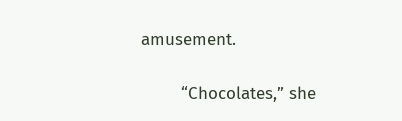amusement.

        “Chocolates,” she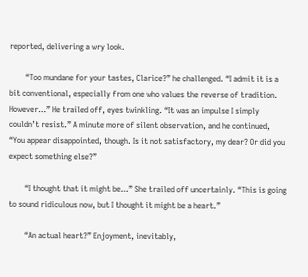reported, delivering a wry look.

        “Too mundane for your tastes, Clarice?” he challenged. “I admit it is a bit conventional, especially from one who values the reverse of tradition. However…” He trailed off, eyes twinkling. “It was an impulse I simply couldn’t resist.” A minute more of silent observation, and he continued, “You appear disappointed, though. Is it not satisfactory, my dear? Or did you expect something else?”

        “I thought that it might be…” She trailed off uncertainly. “This is going to sound ridiculous now, but I thought it might be a heart.”

        “An actual heart?” Enjoyment, inevitably,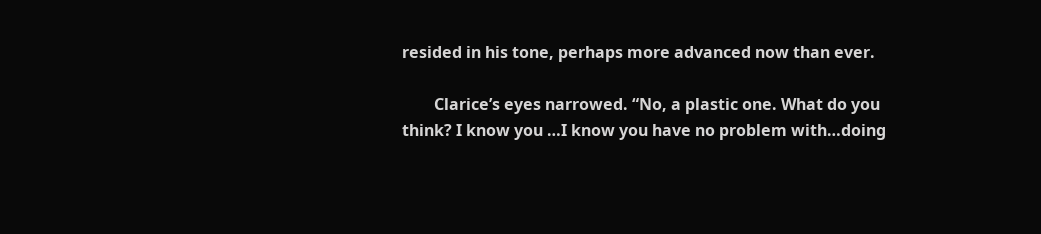resided in his tone, perhaps more advanced now than ever.

        Clarice’s eyes narrowed. “No, a plastic one. What do you think? I know you …I know you have no problem with…doing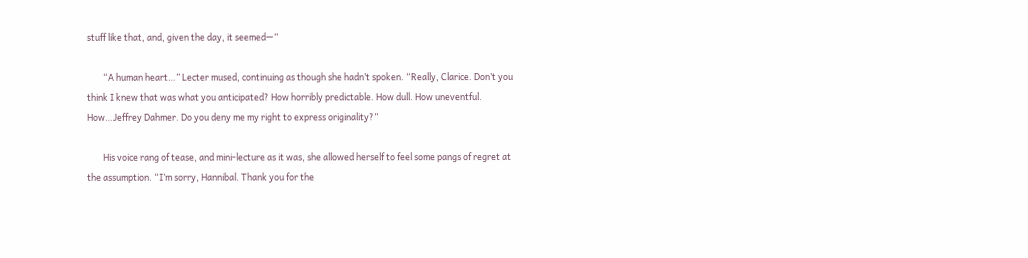stuff like that, and, given the day, it seemed—”

        “A human heart…” Lecter mused, continuing as though she hadn’t spoken. “Really, Clarice. Don’t you think I knew that was what you anticipated? How horribly predictable. How dull. How uneventful. How…Jeffrey Dahmer. Do you deny me my right to express originality?”

        His voice rang of tease, and mini-lecture as it was, she allowed herself to feel some pangs of regret at the assumption. “I’m sorry, Hannibal. Thank you for the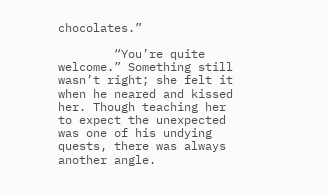chocolates.”

        “You’re quite welcome.” Something still wasn’t right; she felt it when he neared and kissed her. Though teaching her to expect the unexpected was one of his undying quests, there was always another angle.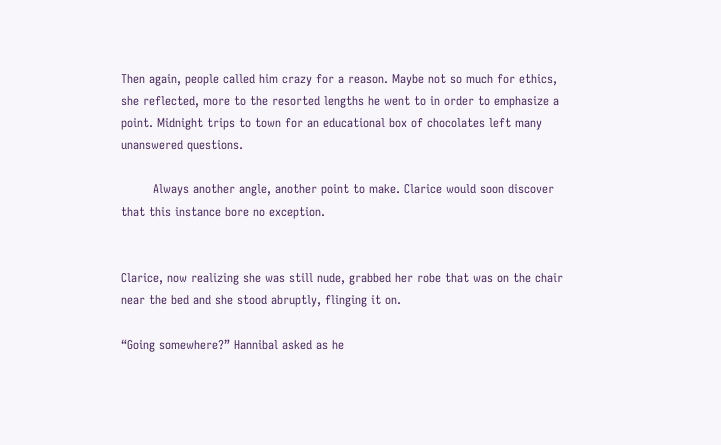Then again, people called him crazy for a reason. Maybe not so much for ethics, she reflected, more to the resorted lengths he went to in order to emphasize a point. Midnight trips to town for an educational box of chocolates left many unanswered questions.

        Always another angle, another point to make. Clarice would soon discover that this instance bore no exception.


Clarice, now realizing she was still nude, grabbed her robe that was on the chair near the bed and she stood abruptly, flinging it on.

“Going somewhere?” Hannibal asked as he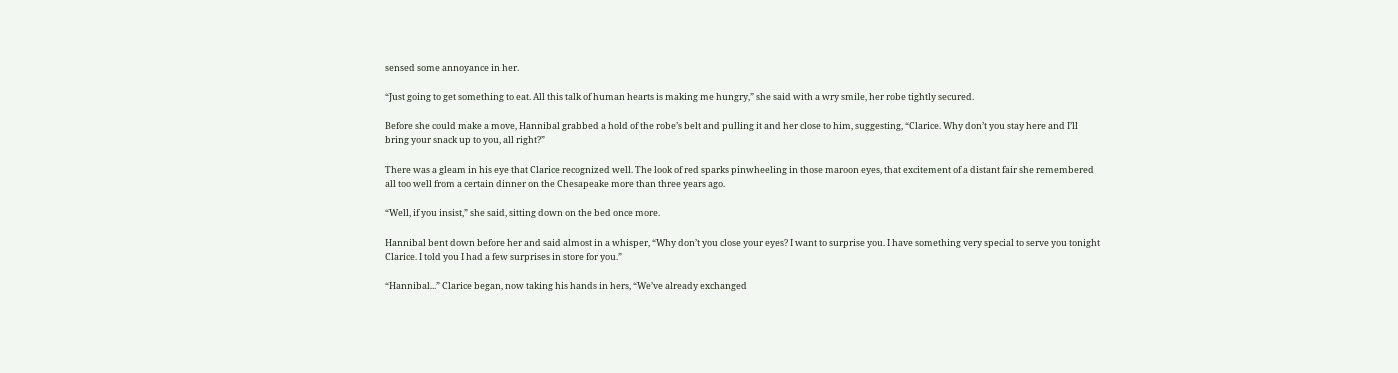sensed some annoyance in her.

“Just going to get something to eat. All this talk of human hearts is making me hungry,” she said with a wry smile, her robe tightly secured.

Before she could make a move, Hannibal grabbed a hold of the robe’s belt and pulling it and her close to him, suggesting, “Clarice. Why don’t you stay here and I’ll bring your snack up to you, all right?”

There was a gleam in his eye that Clarice recognized well. The look of red sparks pinwheeling in those maroon eyes, that excitement of a distant fair she remembered all too well from a certain dinner on the Chesapeake more than three years ago.

“Well, if you insist,” she said, sitting down on the bed once more.

Hannibal bent down before her and said almost in a whisper, “Why don’t you close your eyes? I want to surprise you. I have something very special to serve you tonight Clarice. I told you I had a few surprises in store for you.”

“Hannibal...” Clarice began, now taking his hands in hers, “We’ve already exchanged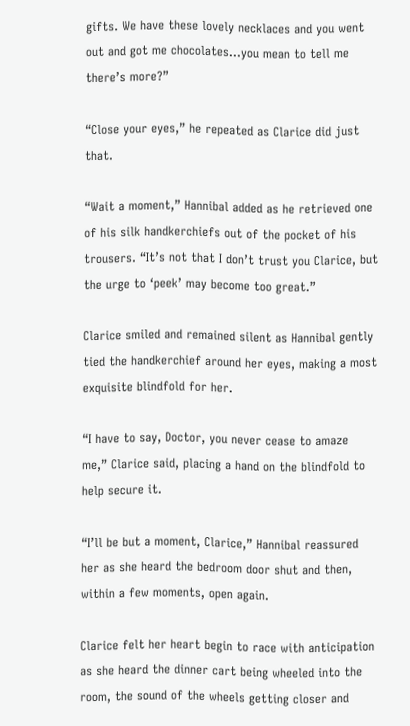gifts. We have these lovely necklaces and you went out and got me chocolates…you mean to tell me there’s more?”

“Close your eyes,” he repeated as Clarice did just that.

“Wait a moment,” Hannibal added as he retrieved one of his silk handkerchiefs out of the pocket of his trousers. “It’s not that I don’t trust you Clarice, but the urge to ‘peek’ may become too great.”

Clarice smiled and remained silent as Hannibal gently tied the handkerchief around her eyes, making a most exquisite blindfold for her.

“I have to say, Doctor, you never cease to amaze me,” Clarice said, placing a hand on the blindfold to help secure it.

“I’ll be but a moment, Clarice,” Hannibal reassured her as she heard the bedroom door shut and then, within a few moments, open again.

Clarice felt her heart begin to race with anticipation as she heard the dinner cart being wheeled into the room, the sound of the wheels getting closer and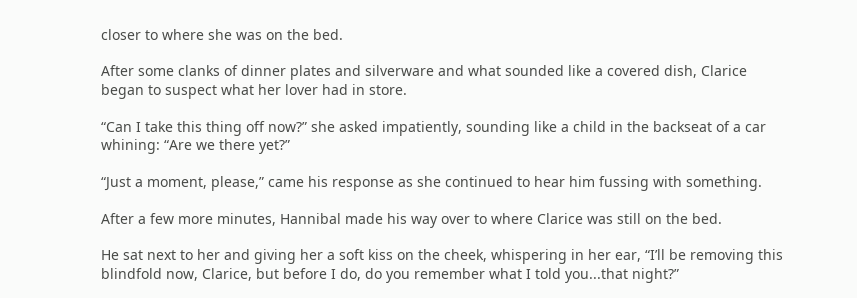closer to where she was on the bed.

After some clanks of dinner plates and silverware and what sounded like a covered dish, Clarice began to suspect what her lover had in store.

“Can I take this thing off now?” she asked impatiently, sounding like a child in the backseat of a car whining: “Are we there yet?”

“Just a moment, please,” came his response as she continued to hear him fussing with something.

After a few more minutes, Hannibal made his way over to where Clarice was still on the bed.

He sat next to her and giving her a soft kiss on the cheek, whispering in her ear, “I’ll be removing this blindfold now, Clarice, but before I do, do you remember what I told you...that night?”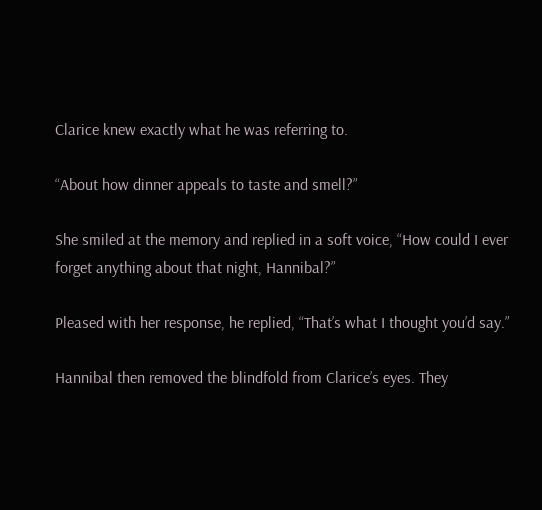Clarice knew exactly what he was referring to.

“About how dinner appeals to taste and smell?”

She smiled at the memory and replied in a soft voice, “How could I ever forget anything about that night, Hannibal?”

Pleased with her response, he replied, “That’s what I thought you’d say.”

Hannibal then removed the blindfold from Clarice’s eyes. They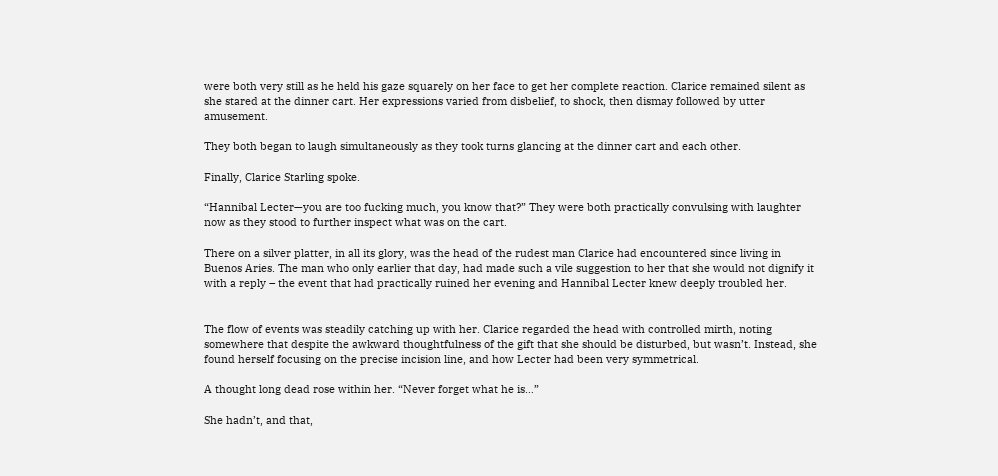were both very still as he held his gaze squarely on her face to get her complete reaction. Clarice remained silent as she stared at the dinner cart. Her expressions varied from disbelief, to shock, then dismay followed by utter amusement.

They both began to laugh simultaneously as they took turns glancing at the dinner cart and each other.

Finally, Clarice Starling spoke.

“Hannibal Lecter—you are too fucking much, you know that?” They were both practically convulsing with laughter now as they stood to further inspect what was on the cart.

There on a silver platter, in all its glory, was the head of the rudest man Clarice had encountered since living in Buenos Aries. The man who only earlier that day, had made such a vile suggestion to her that she would not dignify it with a reply – the event that had practically ruined her evening and Hannibal Lecter knew deeply troubled her.


The flow of events was steadily catching up with her. Clarice regarded the head with controlled mirth, noting somewhere that despite the awkward thoughtfulness of the gift that she should be disturbed, but wasn’t. Instead, she found herself focusing on the precise incision line, and how Lecter had been very symmetrical.

A thought long dead rose within her. “Never forget what he is…”

She hadn’t, and that,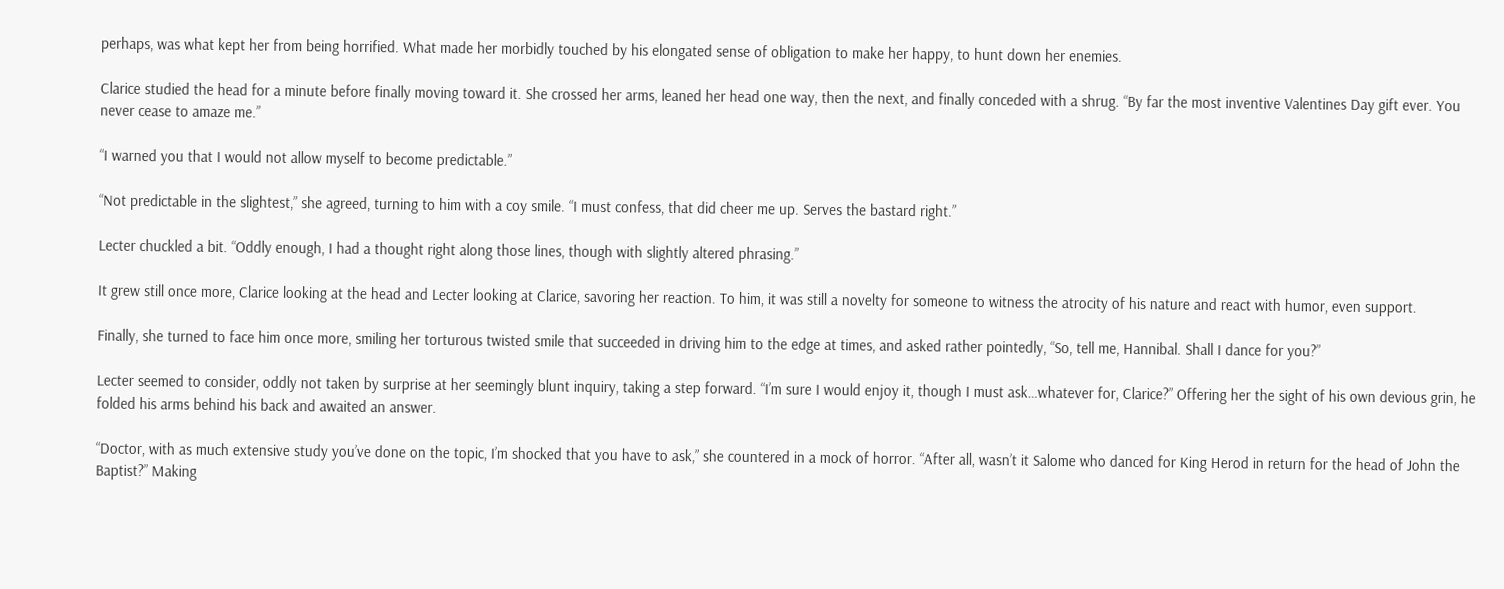perhaps, was what kept her from being horrified. What made her morbidly touched by his elongated sense of obligation to make her happy, to hunt down her enemies.

Clarice studied the head for a minute before finally moving toward it. She crossed her arms, leaned her head one way, then the next, and finally conceded with a shrug. “By far the most inventive Valentines Day gift ever. You never cease to amaze me.”

“I warned you that I would not allow myself to become predictable.”

“Not predictable in the slightest,” she agreed, turning to him with a coy smile. “I must confess, that did cheer me up. Serves the bastard right.”

Lecter chuckled a bit. “Oddly enough, I had a thought right along those lines, though with slightly altered phrasing.”

It grew still once more, Clarice looking at the head and Lecter looking at Clarice, savoring her reaction. To him, it was still a novelty for someone to witness the atrocity of his nature and react with humor, even support.

Finally, she turned to face him once more, smiling her torturous twisted smile that succeeded in driving him to the edge at times, and asked rather pointedly, “So, tell me, Hannibal. Shall I dance for you?”

Lecter seemed to consider, oddly not taken by surprise at her seemingly blunt inquiry, taking a step forward. “I’m sure I would enjoy it, though I must ask…whatever for, Clarice?” Offering her the sight of his own devious grin, he folded his arms behind his back and awaited an answer.

“Doctor, with as much extensive study you’ve done on the topic, I’m shocked that you have to ask,” she countered in a mock of horror. “After all, wasn’t it Salome who danced for King Herod in return for the head of John the Baptist?” Making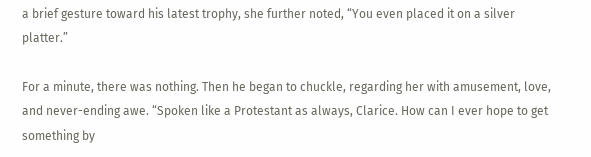a brief gesture toward his latest trophy, she further noted, “You even placed it on a silver platter.”

For a minute, there was nothing. Then he began to chuckle, regarding her with amusement, love, and never-ending awe. “Spoken like a Protestant as always, Clarice. How can I ever hope to get something by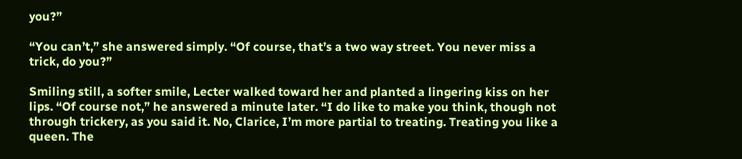you?”

“You can’t,” she answered simply. “Of course, that’s a two way street. You never miss a trick, do you?”

Smiling still, a softer smile, Lecter walked toward her and planted a lingering kiss on her lips. “Of course not,” he answered a minute later. “I do like to make you think, though not through trickery, as you said it. No, Clarice, I’m more partial to treating. Treating you like a queen. The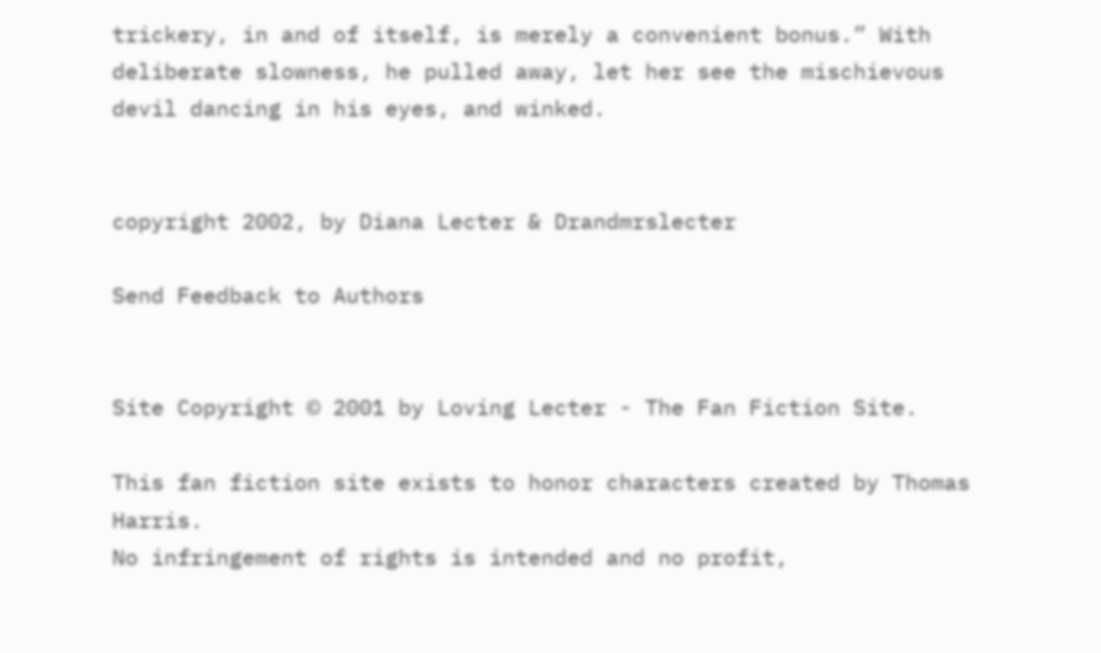trickery, in and of itself, is merely a convenient bonus.” With deliberate slowness, he pulled away, let her see the mischievous devil dancing in his eyes, and winked.


copyright 2002, by Diana Lecter & Drandmrslecter

Send Feedback to Authors


Site Copyright © 2001 by Loving Lecter - The Fan Fiction Site.

This fan fiction site exists to honor characters created by Thomas Harris.
No infringement of rights is intended and no profit,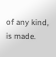of any kind, is made.